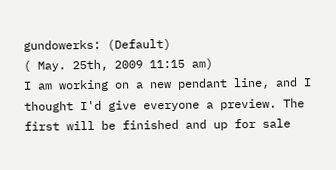gundowerks: (Default)
( May. 25th, 2009 11:15 am)
I am working on a new pendant line, and I thought I'd give everyone a preview. The first will be finished and up for sale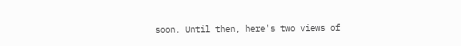soon. Until then, here's two views of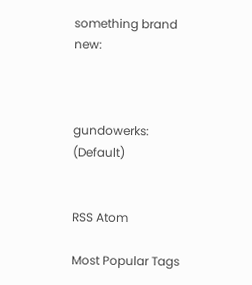something brand new:



gundowerks: (Default)


RSS Atom

Most Popular Tags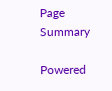Page Summary

Powered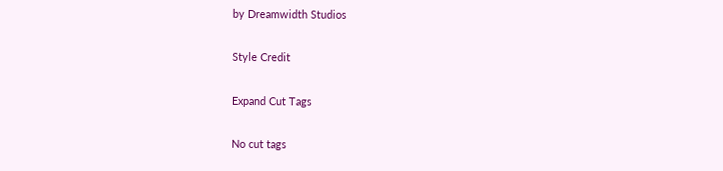by Dreamwidth Studios

Style Credit

Expand Cut Tags

No cut tags